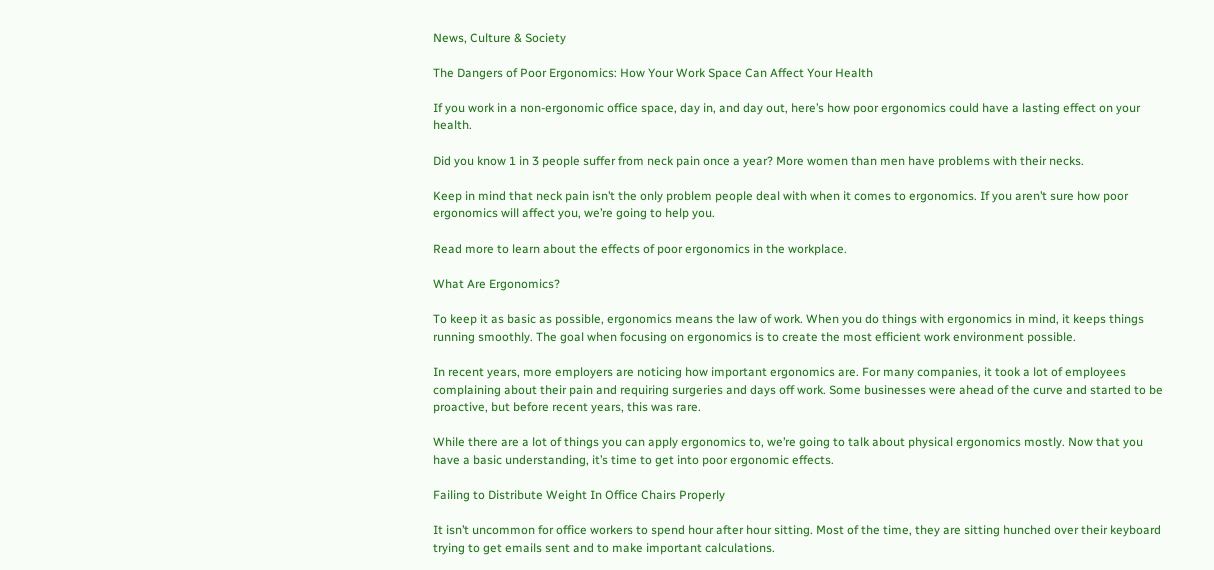News, Culture & Society

The Dangers of Poor Ergonomics: How Your Work Space Can Affect Your Health

If you work in a non-ergonomic office space, day in, and day out, here’s how poor ergonomics could have a lasting effect on your health.

Did you know 1 in 3 people suffer from neck pain once a year? More women than men have problems with their necks.

Keep in mind that neck pain isn’t the only problem people deal with when it comes to ergonomics. If you aren’t sure how poor ergonomics will affect you, we’re going to help you.

Read more to learn about the effects of poor ergonomics in the workplace.

What Are Ergonomics?

To keep it as basic as possible, ergonomics means the law of work. When you do things with ergonomics in mind, it keeps things running smoothly. The goal when focusing on ergonomics is to create the most efficient work environment possible.

In recent years, more employers are noticing how important ergonomics are. For many companies, it took a lot of employees complaining about their pain and requiring surgeries and days off work. Some businesses were ahead of the curve and started to be proactive, but before recent years, this was rare.

While there are a lot of things you can apply ergonomics to, we’re going to talk about physical ergonomics mostly. Now that you have a basic understanding, it’s time to get into poor ergonomic effects.

Failing to Distribute Weight In Office Chairs Properly

It isn’t uncommon for office workers to spend hour after hour sitting. Most of the time, they are sitting hunched over their keyboard trying to get emails sent and to make important calculations.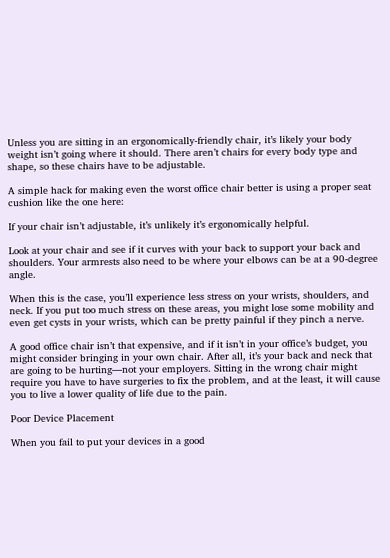Unless you are sitting in an ergonomically-friendly chair, it’s likely your body weight isn’t going where it should. There aren’t chairs for every body type and shape, so these chairs have to be adjustable.

A simple hack for making even the worst office chair better is using a proper seat cushion like the one here:

If your chair isn’t adjustable, it’s unlikely it’s ergonomically helpful.

Look at your chair and see if it curves with your back to support your back and shoulders. Your armrests also need to be where your elbows can be at a 90-degree angle.

When this is the case, you’ll experience less stress on your wrists, shoulders, and neck. If you put too much stress on these areas, you might lose some mobility and even get cysts in your wrists, which can be pretty painful if they pinch a nerve.

A good office chair isn’t that expensive, and if it isn’t in your office’s budget, you might consider bringing in your own chair. After all, it’s your back and neck that are going to be hurting—not your employers. Sitting in the wrong chair might require you have to have surgeries to fix the problem, and at the least, it will cause you to live a lower quality of life due to the pain.

Poor Device Placement

When you fail to put your devices in a good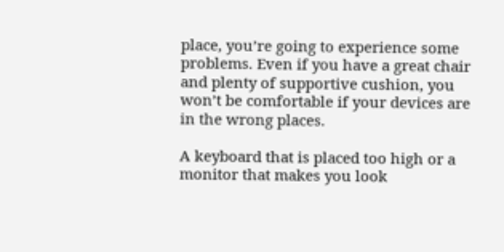place, you’re going to experience some problems. Even if you have a great chair and plenty of supportive cushion, you won’t be comfortable if your devices are in the wrong places.

A keyboard that is placed too high or a monitor that makes you look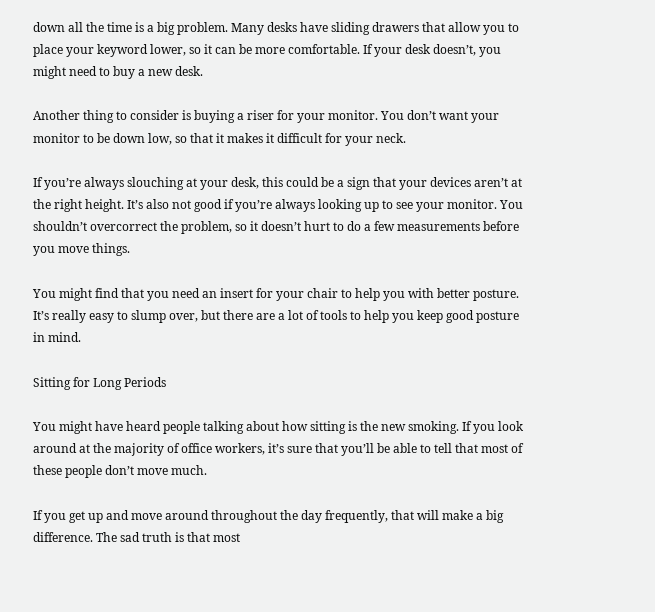down all the time is a big problem. Many desks have sliding drawers that allow you to place your keyword lower, so it can be more comfortable. If your desk doesn’t, you might need to buy a new desk.

Another thing to consider is buying a riser for your monitor. You don’t want your monitor to be down low, so that it makes it difficult for your neck.

If you’re always slouching at your desk, this could be a sign that your devices aren’t at the right height. It’s also not good if you’re always looking up to see your monitor. You shouldn’t overcorrect the problem, so it doesn’t hurt to do a few measurements before you move things.

You might find that you need an insert for your chair to help you with better posture. It’s really easy to slump over, but there are a lot of tools to help you keep good posture in mind.

Sitting for Long Periods

You might have heard people talking about how sitting is the new smoking. If you look around at the majority of office workers, it’s sure that you’ll be able to tell that most of these people don’t move much.

If you get up and move around throughout the day frequently, that will make a big difference. The sad truth is that most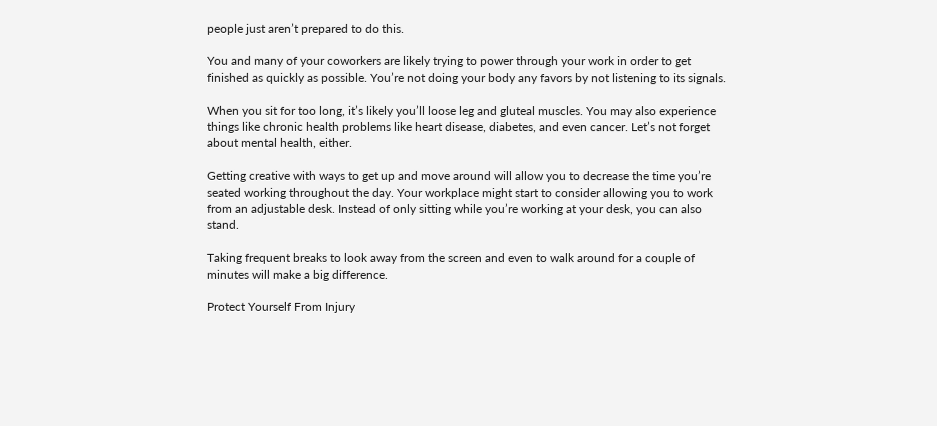people just aren’t prepared to do this.

You and many of your coworkers are likely trying to power through your work in order to get finished as quickly as possible. You’re not doing your body any favors by not listening to its signals.

When you sit for too long, it’s likely you’ll loose leg and gluteal muscles. You may also experience things like chronic health problems like heart disease, diabetes, and even cancer. Let’s not forget about mental health, either.

Getting creative with ways to get up and move around will allow you to decrease the time you’re seated working throughout the day. Your workplace might start to consider allowing you to work from an adjustable desk. Instead of only sitting while you’re working at your desk, you can also stand.

Taking frequent breaks to look away from the screen and even to walk around for a couple of minutes will make a big difference.

Protect Yourself From Injury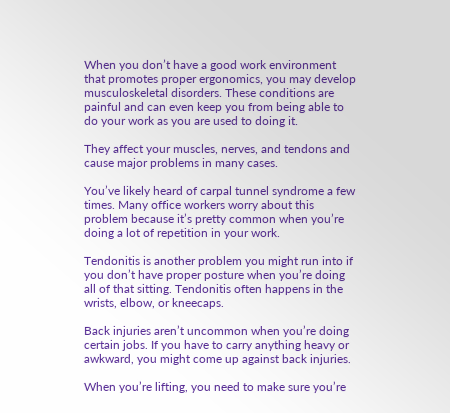When you don’t have a good work environment that promotes proper ergonomics, you may develop musculoskeletal disorders. These conditions are painful and can even keep you from being able to do your work as you are used to doing it.

They affect your muscles, nerves, and tendons and cause major problems in many cases.

You’ve likely heard of carpal tunnel syndrome a few times. Many office workers worry about this problem because it’s pretty common when you’re doing a lot of repetition in your work.

Tendonitis is another problem you might run into if you don’t have proper posture when you’re doing all of that sitting. Tendonitis often happens in the wrists, elbow, or kneecaps.

Back injuries aren’t uncommon when you’re doing certain jobs. If you have to carry anything heavy or awkward, you might come up against back injuries.

When you’re lifting, you need to make sure you’re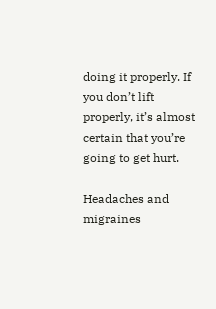doing it properly. If you don’t lift properly, it’s almost certain that you’re going to get hurt.

Headaches and migraines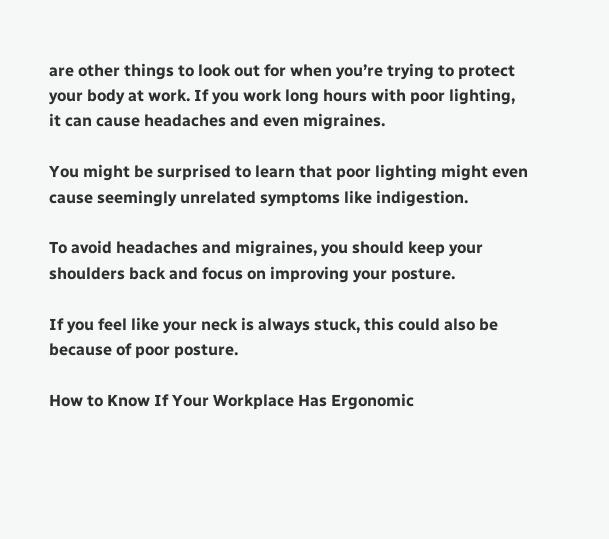are other things to look out for when you’re trying to protect your body at work. If you work long hours with poor lighting, it can cause headaches and even migraines.

You might be surprised to learn that poor lighting might even cause seemingly unrelated symptoms like indigestion.

To avoid headaches and migraines, you should keep your shoulders back and focus on improving your posture.

If you feel like your neck is always stuck, this could also be because of poor posture.

How to Know If Your Workplace Has Ergonomic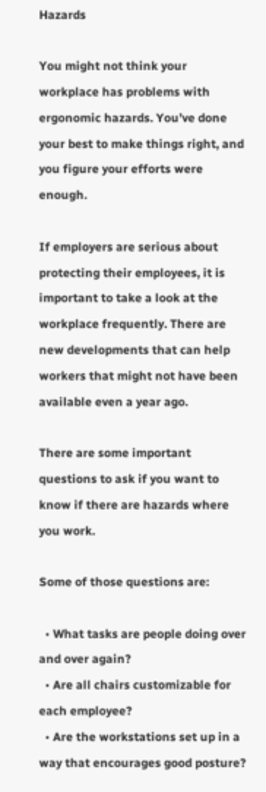Hazards

You might not think your workplace has problems with ergonomic hazards. You’ve done your best to make things right, and you figure your efforts were enough.

If employers are serious about protecting their employees, it is important to take a look at the workplace frequently. There are new developments that can help workers that might not have been available even a year ago.

There are some important questions to ask if you want to know if there are hazards where you work.

Some of those questions are:

  • What tasks are people doing over and over again?
  • Are all chairs customizable for each employee?
  • Are the workstations set up in a way that encourages good posture?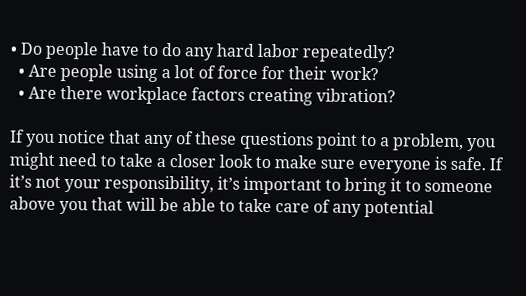• Do people have to do any hard labor repeatedly?
  • Are people using a lot of force for their work?
  • Are there workplace factors creating vibration?

If you notice that any of these questions point to a problem, you might need to take a closer look to make sure everyone is safe. If it’s not your responsibility, it’s important to bring it to someone above you that will be able to take care of any potential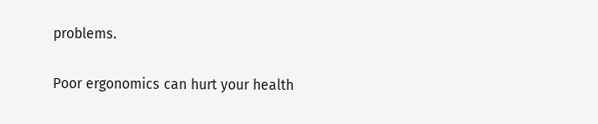problems.

Poor ergonomics can hurt your health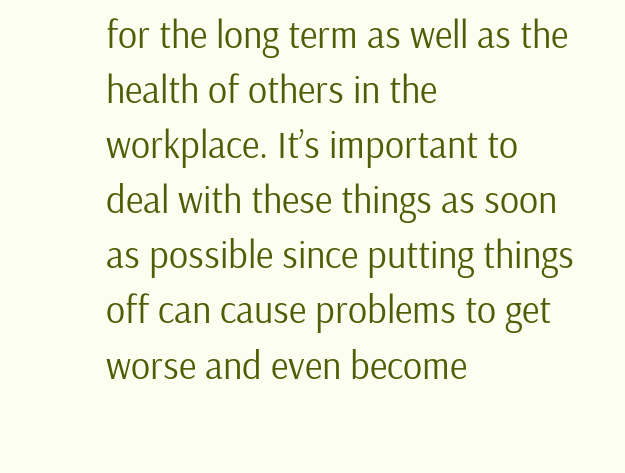for the long term as well as the health of others in the workplace. It’s important to deal with these things as soon as possible since putting things off can cause problems to get worse and even become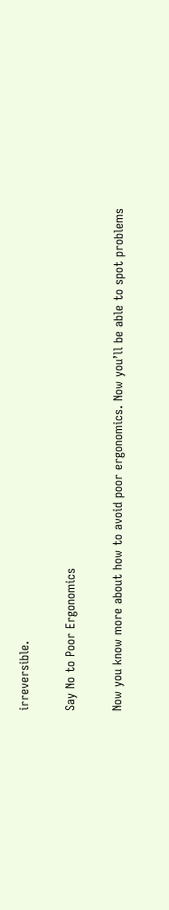irreversible.

Say No to Poor Ergonomics

Now you know more about how to avoid poor ergonomics. Now you’ll be able to spot problems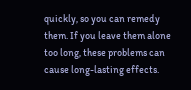quickly, so you can remedy them. If you leave them alone too long, these problems can cause long-lasting effects.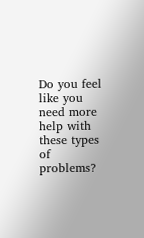Do you feel like you need more help with these types of problems?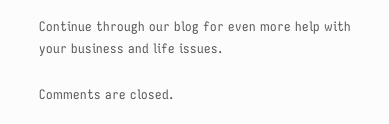Continue through our blog for even more help with your business and life issues.

Comments are closed.